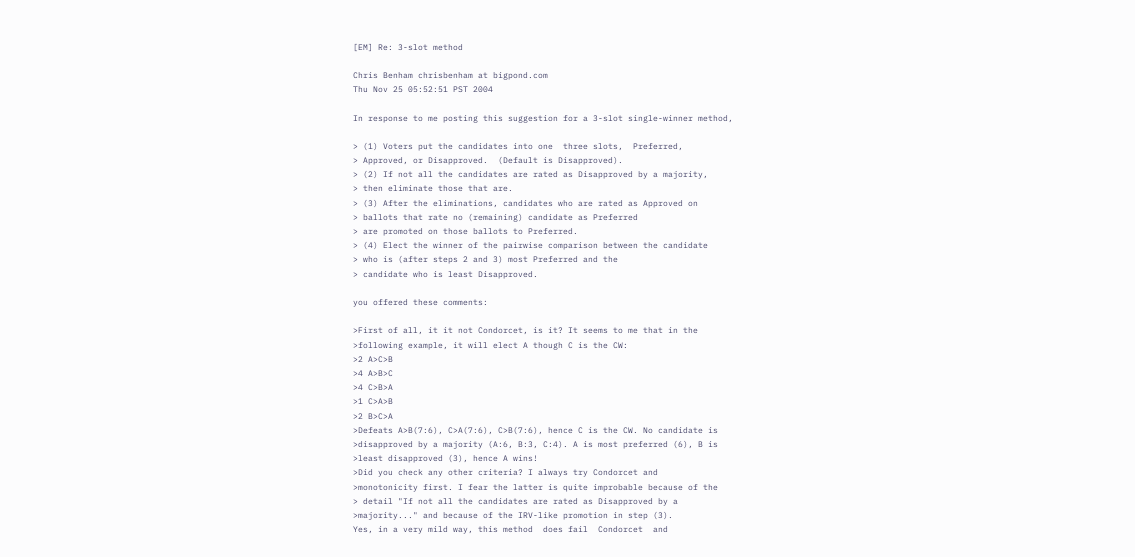[EM] Re: 3-slot method

Chris Benham chrisbenham at bigpond.com
Thu Nov 25 05:52:51 PST 2004

In response to me posting this suggestion for a 3-slot single-winner method,

> (1) Voters put the candidates into one  three slots,  Preferred,
> Approved, or Disapproved.  (Default is Disapproved).
> (2) If not all the candidates are rated as Disapproved by a majority,
> then eliminate those that are.
> (3) After the eliminations, candidates who are rated as Approved on
> ballots that rate no (remaining) candidate as Preferred
> are promoted on those ballots to Preferred.
> (4) Elect the winner of the pairwise comparison between the candidate
> who is (after steps 2 and 3) most Preferred and the
> candidate who is least Disapproved.

you offered these comments:

>First of all, it it not Condorcet, is it? It seems to me that in the
>following example, it will elect A though C is the CW:
>2 A>C>B
>4 A>B>C
>4 C>B>A
>1 C>A>B
>2 B>C>A
>Defeats A>B(7:6), C>A(7:6), C>B(7:6), hence C is the CW. No candidate is
>disapproved by a majority (A:6, B:3, C:4). A is most preferred (6), B is
>least disapproved (3), hence A wins!
>Did you check any other criteria? I always try Condorcet and
>monotonicity first. I fear the latter is quite improbable because of the
> detail "If not all the candidates are rated as Disapproved by a
>majority..." and because of the IRV-like promotion in step (3).
Yes, in a very mild way, this method  does fail  Condorcet  and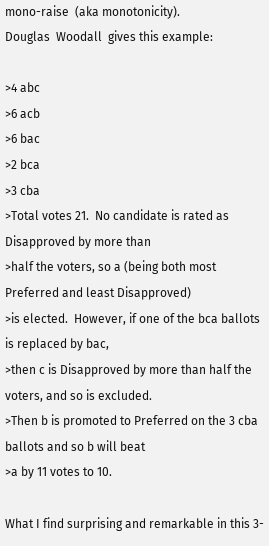mono-raise  (aka monotonicity).
Douglas  Woodall  gives this example:

>4 abc
>6 acb
>6 bac
>2 bca
>3 cba
>Total votes 21.  No candidate is rated as Disapproved by more than
>half the voters, so a (being both most Preferred and least Disapproved)
>is elected.  However, if one of the bca ballots is replaced by bac,
>then c is Disapproved by more than half the voters, and so is excluded.
>Then b is promoted to Preferred on the 3 cba ballots and so b will beat
>a by 11 votes to 10.

What I find surprising and remarkable in this 3-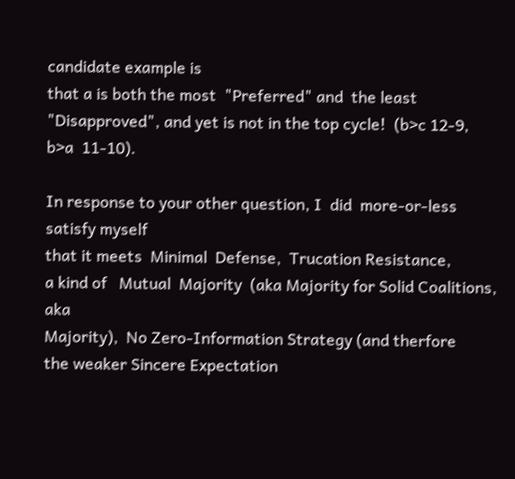candidate example is
that a is both the most  "Preferred" and  the least
"Disapproved", and yet is not in the top cycle!  (b>c 12-9,  b>a  11-10).

In response to your other question, I  did  more-or-less satisfy myself
that it meets  Minimal  Defense,  Trucation Resistance,
a kind of   Mutual  Majority  (aka Majority for Solid Coalitions, aka
Majority),  No Zero-Information Strategy (and therfore
the weaker Sincere Expectation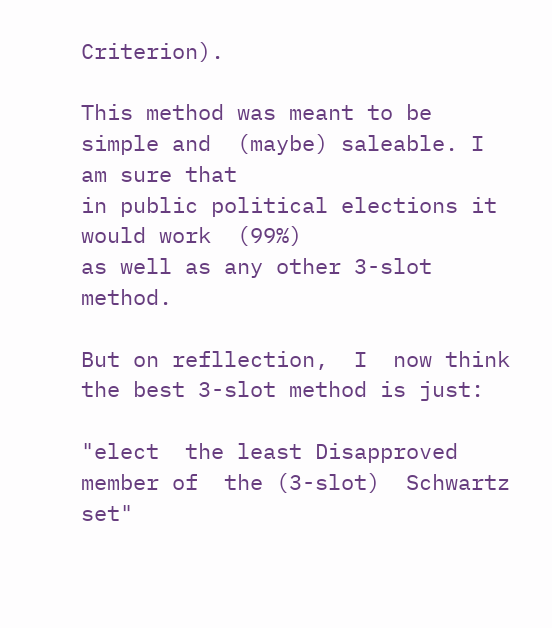Criterion).

This method was meant to be simple and  (maybe) saleable. I am sure that
in public political elections it would work  (99%)
as well as any other 3-slot method.

But on refllection,  I  now think the best 3-slot method is just:

"elect  the least Disapproved member of  the (3-slot)  Schwartz set"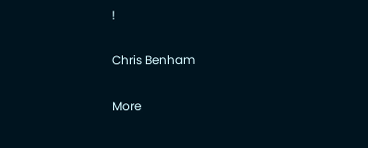!

Chris Benham

More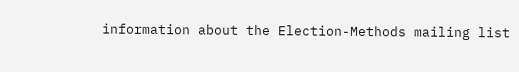information about the Election-Methods mailing list